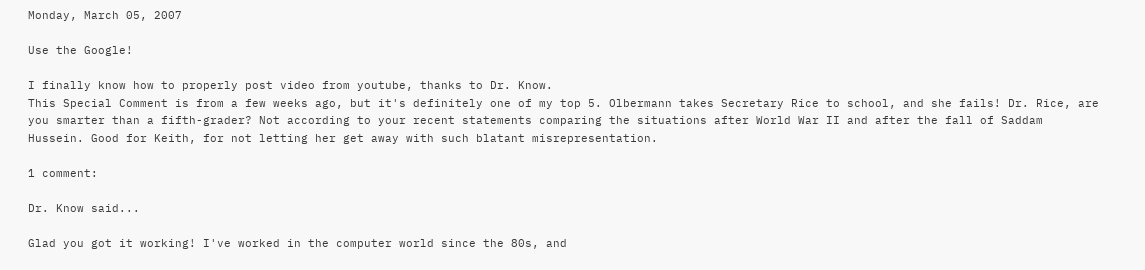Monday, March 05, 2007

Use the Google!

I finally know how to properly post video from youtube, thanks to Dr. Know.
This Special Comment is from a few weeks ago, but it's definitely one of my top 5. Olbermann takes Secretary Rice to school, and she fails! Dr. Rice, are you smarter than a fifth-grader? Not according to your recent statements comparing the situations after World War II and after the fall of Saddam Hussein. Good for Keith, for not letting her get away with such blatant misrepresentation.

1 comment:

Dr. Know said...

Glad you got it working! I've worked in the computer world since the 80s, and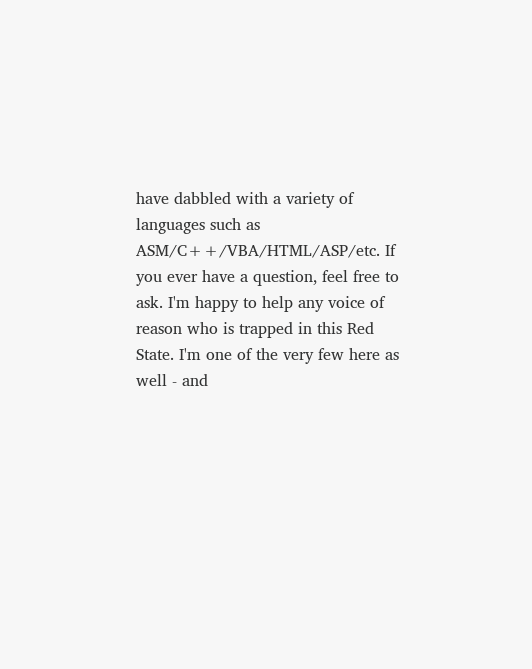have dabbled with a variety of languages such as ASM/C++/VBA/HTML/ASP/etc. If you ever have a question, feel free to ask. I'm happy to help any voice of reason who is trapped in this Red State. I'm one of the very few here as well - and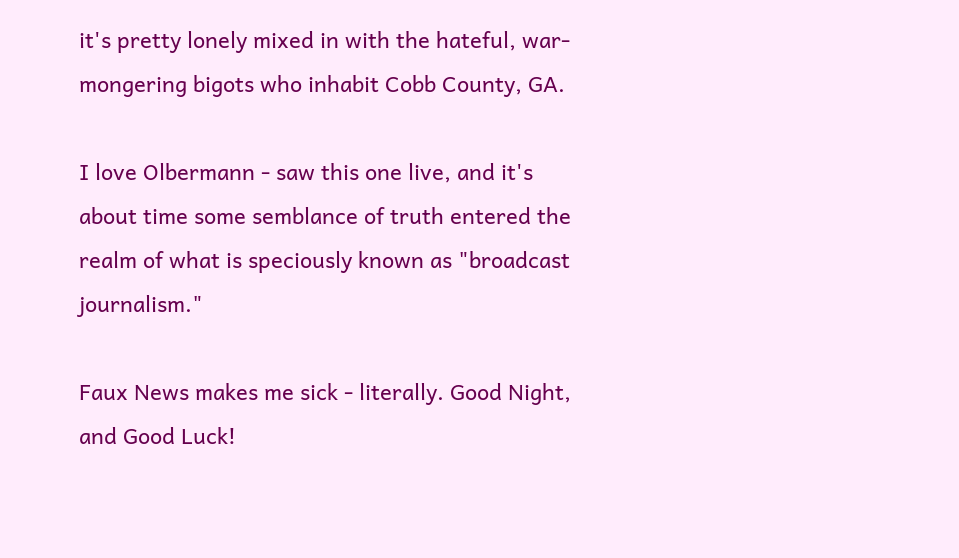it's pretty lonely mixed in with the hateful, war-mongering bigots who inhabit Cobb County, GA.

I love Olbermann - saw this one live, and it's about time some semblance of truth entered the realm of what is speciously known as "broadcast journalism."

Faux News makes me sick - literally. Good Night, and Good Luck!